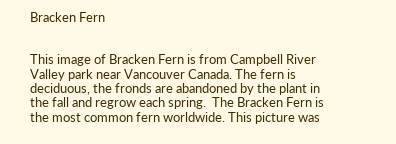Bracken Fern


This image of Bracken Fern is from Campbell River Valley park near Vancouver Canada. The fern is deciduous, the fronds are abandoned by the plant in the fall and regrow each spring.  The Bracken Fern is the most common fern worldwide. This picture was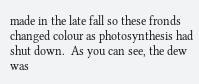made in the late fall so these fronds changed colour as photosynthesis had shut down.  As you can see, the dew was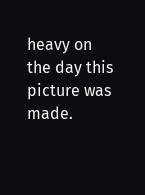heavy on the day this picture was made.